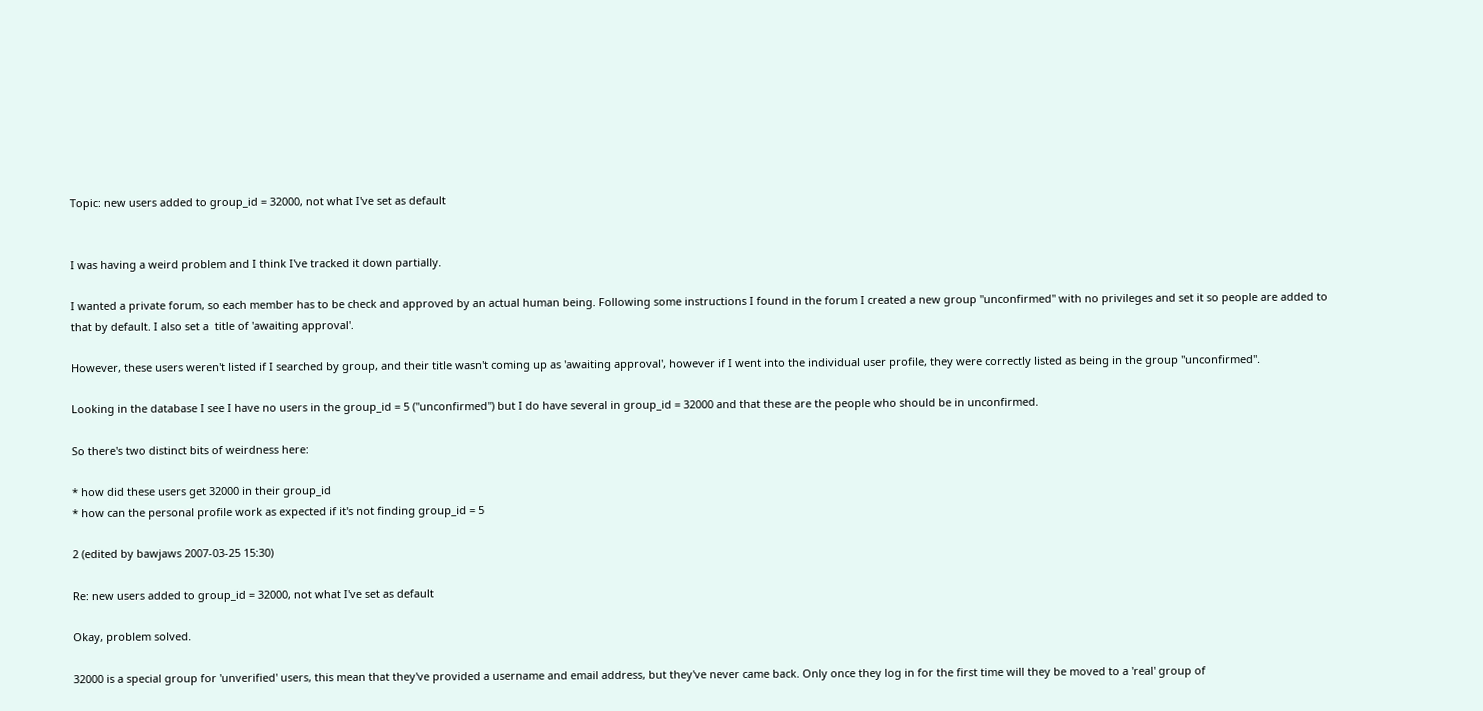Topic: new users added to group_id = 32000, not what I've set as default


I was having a weird problem and I think I've tracked it down partially.

I wanted a private forum, so each member has to be check and approved by an actual human being. Following some instructions I found in the forum I created a new group "unconfirmed" with no privileges and set it so people are added to that by default. I also set a  title of 'awaiting approval'.

However, these users weren't listed if I searched by group, and their title wasn't coming up as 'awaiting approval', however if I went into the individual user profile, they were correctly listed as being in the group "unconfirmed".

Looking in the database I see I have no users in the group_id = 5 ("unconfirmed") but I do have several in group_id = 32000 and that these are the people who should be in unconfirmed.

So there's two distinct bits of weirdness here:

* how did these users get 32000 in their group_id
* how can the personal profile work as expected if it's not finding group_id = 5

2 (edited by bawjaws 2007-03-25 15:30)

Re: new users added to group_id = 32000, not what I've set as default

Okay, problem solved.

32000 is a special group for 'unverified' users, this mean that they've provided a username and email address, but they've never came back. Only once they log in for the first time will they be moved to a 'real' group of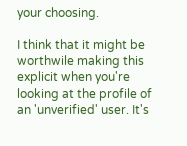your choosing.

I think that it might be worthwile making this explicit when you're looking at the profile of an 'unverified' user. It's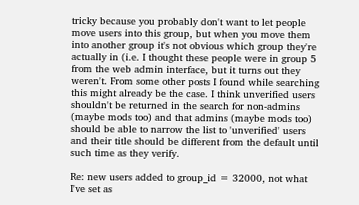tricky because you probably don't want to let people move users into this group, but when you move them into another group it's not obvious which group they're actually in (i.e. I thought these people were in group 5 from the web admin interface, but it turns out they weren't. From some other posts I found while searching this might already be the case. I think unverified users shouldn't be returned in the search for non-admins (maybe mods too) and that admins (maybe mods too) should be able to narrow the list to 'unverified' users and their title should be different from the default until such time as they verify.

Re: new users added to group_id = 32000, not what I've set as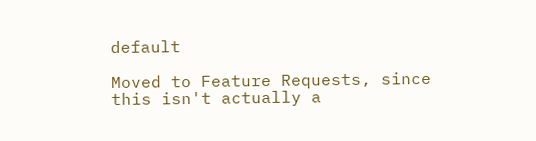default

Moved to Feature Requests, since this isn't actually a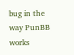bug in the way PunBB works